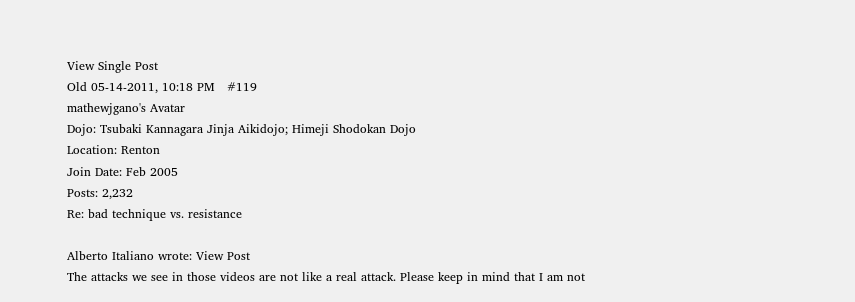View Single Post
Old 05-14-2011, 10:18 PM   #119
mathewjgano's Avatar
Dojo: Tsubaki Kannagara Jinja Aikidojo; Himeji Shodokan Dojo
Location: Renton
Join Date: Feb 2005
Posts: 2,232
Re: bad technique vs. resistance

Alberto Italiano wrote: View Post
The attacks we see in those videos are not like a real attack. Please keep in mind that I am not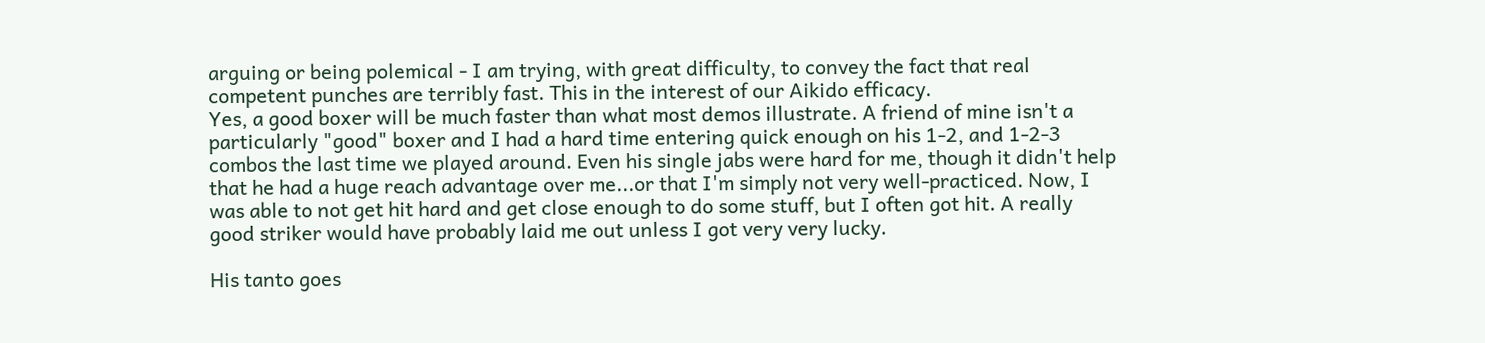arguing or being polemical - I am trying, with great difficulty, to convey the fact that real competent punches are terribly fast. This in the interest of our Aikido efficacy.
Yes, a good boxer will be much faster than what most demos illustrate. A friend of mine isn't a particularly "good" boxer and I had a hard time entering quick enough on his 1-2, and 1-2-3 combos the last time we played around. Even his single jabs were hard for me, though it didn't help that he had a huge reach advantage over me...or that I'm simply not very well-practiced. Now, I was able to not get hit hard and get close enough to do some stuff, but I often got hit. A really good striker would have probably laid me out unless I got very very lucky.

His tanto goes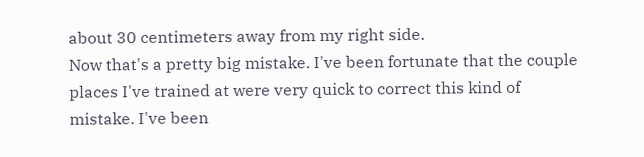about 30 centimeters away from my right side.
Now that's a pretty big mistake. I've been fortunate that the couple places I've trained at were very quick to correct this kind of mistake. I've been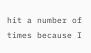hit a number of times because I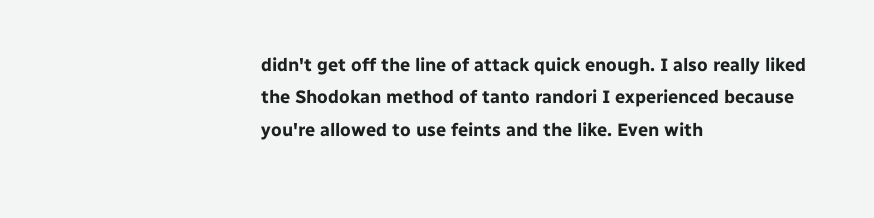didn't get off the line of attack quick enough. I also really liked the Shodokan method of tanto randori I experienced because you're allowed to use feints and the like. Even with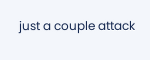just a couple attack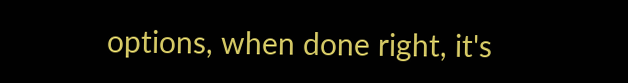options, when done right, it's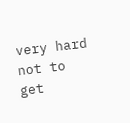very hard not to get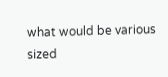what would be various sized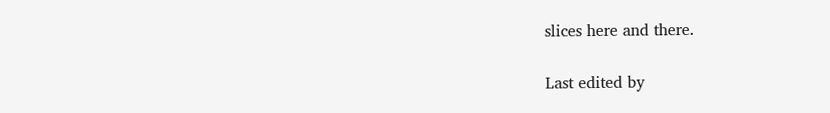slices here and there.

Last edited by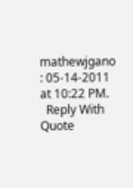mathewjgano : 05-14-2011 at 10:22 PM.
  Reply With Quote